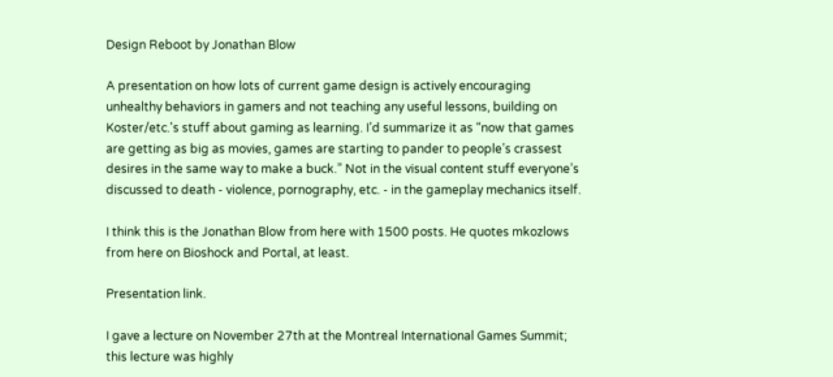Design Reboot by Jonathan Blow

A presentation on how lots of current game design is actively encouraging unhealthy behaviors in gamers and not teaching any useful lessons, building on Koster/etc.'s stuff about gaming as learning. I’d summarize it as “now that games are getting as big as movies, games are starting to pander to people’s crassest desires in the same way to make a buck.” Not in the visual content stuff everyone’s discussed to death - violence, pornography, etc. - in the gameplay mechanics itself.

I think this is the Jonathan Blow from here with 1500 posts. He quotes mkozlows from here on Bioshock and Portal, at least.

Presentation link.

I gave a lecture on November 27th at the Montreal International Games Summit; this lecture was highly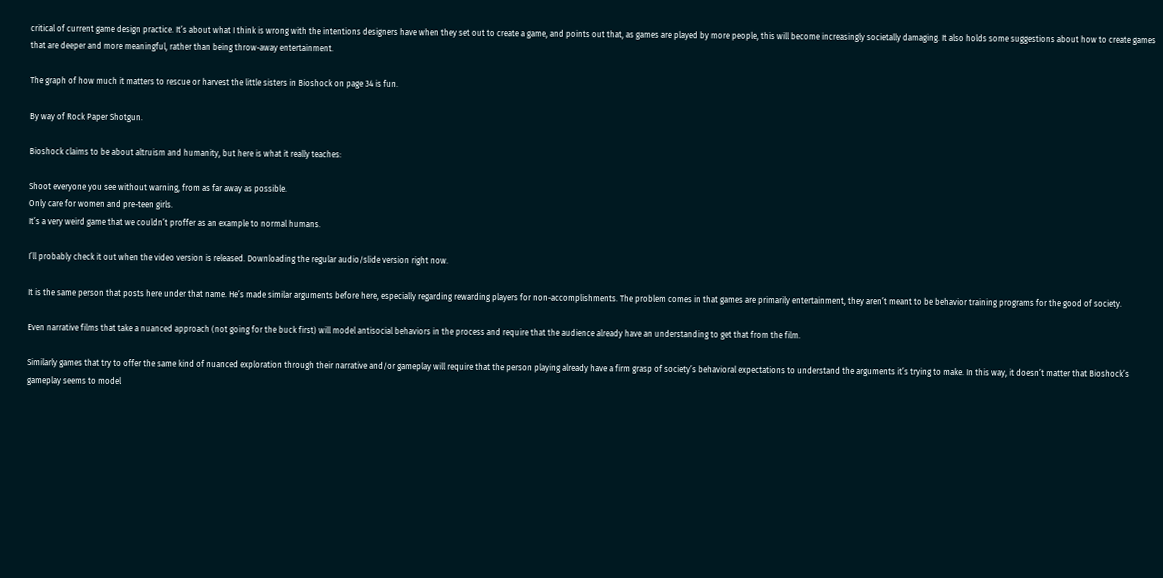critical of current game design practice. It’s about what I think is wrong with the intentions designers have when they set out to create a game, and points out that, as games are played by more people, this will become increasingly societally damaging. It also holds some suggestions about how to create games that are deeper and more meaningful, rather than being throw-away entertainment.

The graph of how much it matters to rescue or harvest the little sisters in Bioshock on page 34 is fun.

By way of Rock Paper Shotgun.

Bioshock claims to be about altruism and humanity, but here is what it really teaches:

Shoot everyone you see without warning, from as far away as possible.
Only care for women and pre-teen girls.
It’s a very weird game that we couldn’t proffer as an example to normal humans.

I’ll probably check it out when the video version is released. Downloading the regular audio/slide version right now.

It is the same person that posts here under that name. He’s made similar arguments before here, especially regarding rewarding players for non-accomplishments. The problem comes in that games are primarily entertainment, they aren’t meant to be behavior training programs for the good of society.

Even narrative films that take a nuanced approach (not going for the buck first) will model antisocial behaviors in the process and require that the audience already have an understanding to get that from the film.

Similarly games that try to offer the same kind of nuanced exploration through their narrative and/or gameplay will require that the person playing already have a firm grasp of society’s behavioral expectations to understand the arguments it’s trying to make. In this way, it doesn’t matter that Bioshock’s gameplay seems to model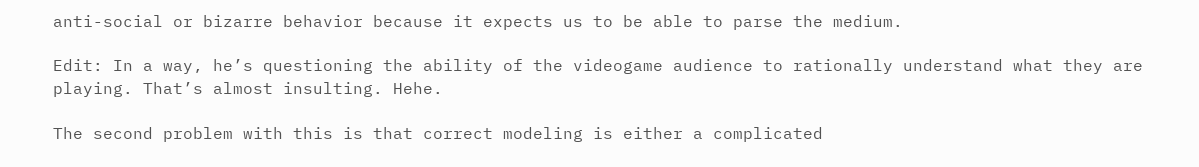anti-social or bizarre behavior because it expects us to be able to parse the medium.

Edit: In a way, he’s questioning the ability of the videogame audience to rationally understand what they are playing. That’s almost insulting. Hehe.

The second problem with this is that correct modeling is either a complicated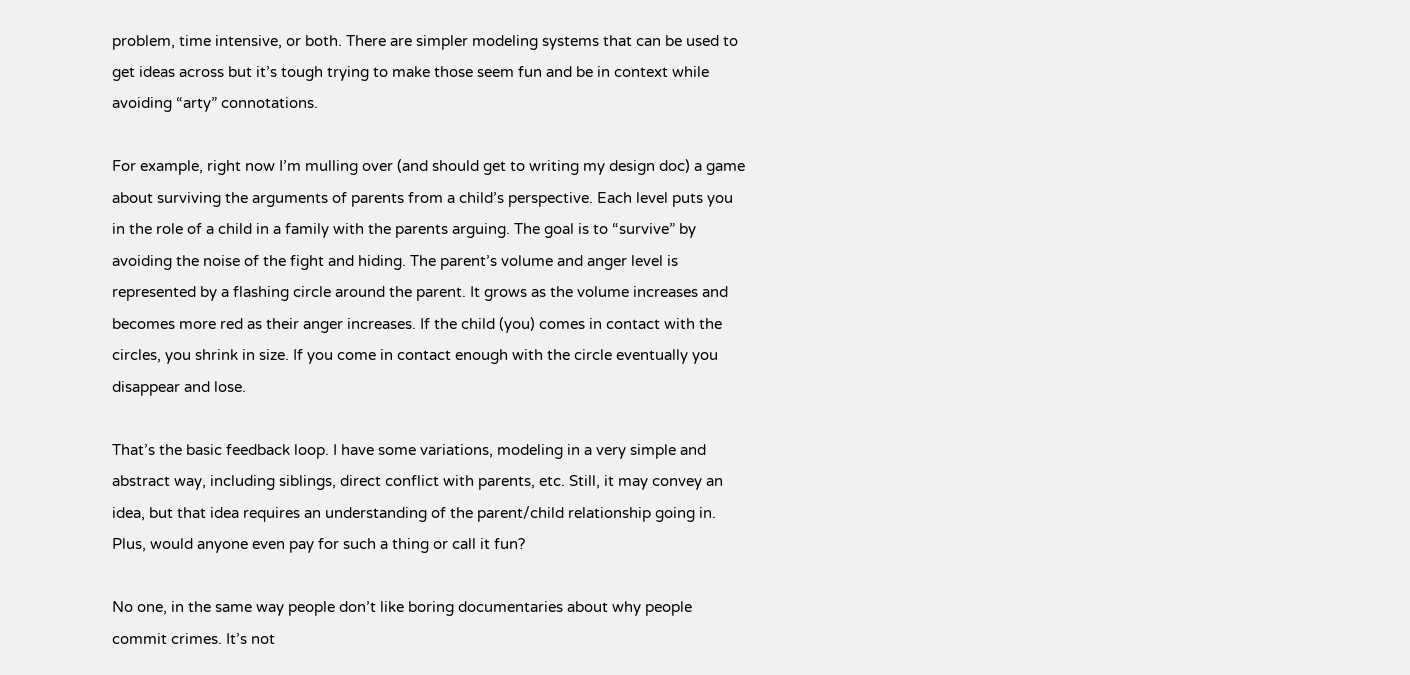problem, time intensive, or both. There are simpler modeling systems that can be used to get ideas across but it’s tough trying to make those seem fun and be in context while avoiding “arty” connotations.

For example, right now I’m mulling over (and should get to writing my design doc) a game about surviving the arguments of parents from a child’s perspective. Each level puts you in the role of a child in a family with the parents arguing. The goal is to “survive” by avoiding the noise of the fight and hiding. The parent’s volume and anger level is represented by a flashing circle around the parent. It grows as the volume increases and becomes more red as their anger increases. If the child (you) comes in contact with the circles, you shrink in size. If you come in contact enough with the circle eventually you disappear and lose.

That’s the basic feedback loop. I have some variations, modeling in a very simple and abstract way, including siblings, direct conflict with parents, etc. Still, it may convey an idea, but that idea requires an understanding of the parent/child relationship going in. Plus, would anyone even pay for such a thing or call it fun?

No one, in the same way people don’t like boring documentaries about why people commit crimes. It’s not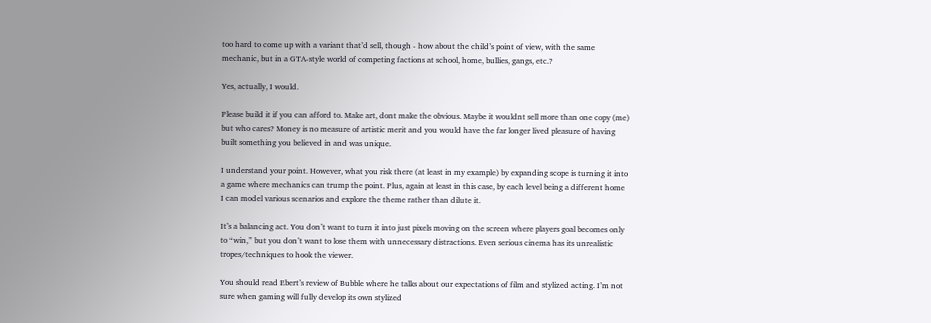too hard to come up with a variant that’d sell, though - how about the child’s point of view, with the same mechanic, but in a GTA-style world of competing factions at school, home, bullies, gangs, etc.?

Yes, actually, I would.

Please build it if you can afford to. Make art, dont make the obvious. Maybe it wouldnt sell more than one copy (me) but who cares? Money is no measure of artistic merit and you would have the far longer lived pleasure of having built something you believed in and was unique.

I understand your point. However, what you risk there (at least in my example) by expanding scope is turning it into a game where mechanics can trump the point. Plus, again at least in this case, by each level being a different home I can model various scenarios and explore the theme rather than dilute it.

It’s a balancing act. You don’t want to turn it into just pixels moving on the screen where players goal becomes only to “win,” but you don’t want to lose them with unnecessary distractions. Even serious cinema has its unrealistic tropes/techniques to hook the viewer.

You should read Ebert’s review of Bubble where he talks about our expectations of film and stylized acting. I’m not sure when gaming will fully develop its own stylized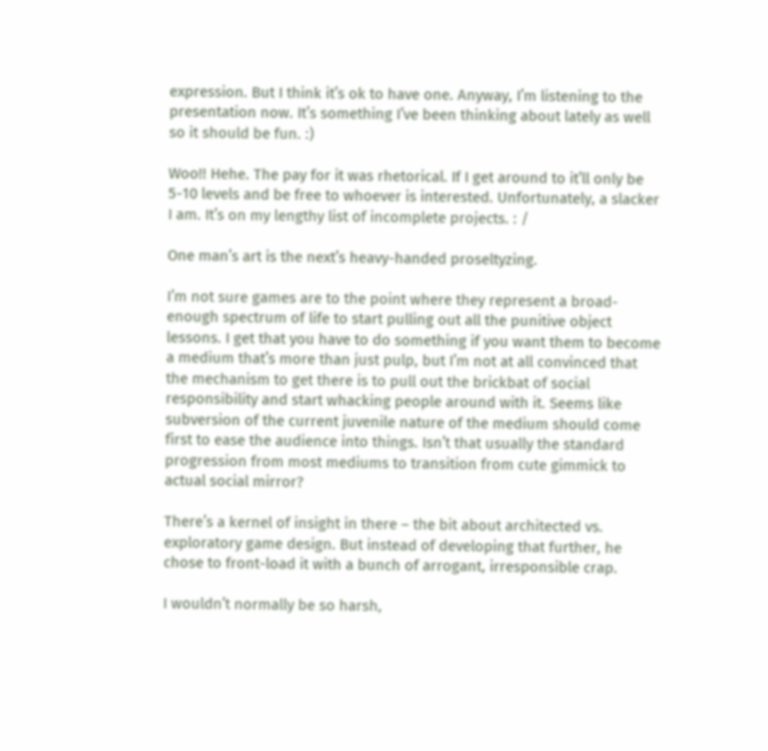expression. But I think it’s ok to have one. Anyway, I’m listening to the presentation now. It’s something I’ve been thinking about lately as well so it should be fun. :)

Woo!! Hehe. The pay for it was rhetorical. If I get around to it’ll only be 5-10 levels and be free to whoever is interested. Unfortunately, a slacker I am. It’s on my lengthy list of incomplete projects. : /

One man’s art is the next’s heavy-handed proseltyzing.

I’m not sure games are to the point where they represent a broad-enough spectrum of life to start pulling out all the punitive object lessons. I get that you have to do something if you want them to become a medium that’s more than just pulp, but I’m not at all convinced that the mechanism to get there is to pull out the brickbat of social responsibility and start whacking people around with it. Seems like subversion of the current juvenile nature of the medium should come first to ease the audience into things. Isn’t that usually the standard progression from most mediums to transition from cute gimmick to actual social mirror?

There’s a kernel of insight in there – the bit about architected vs. exploratory game design. But instead of developing that further, he chose to front-load it with a bunch of arrogant, irresponsible crap.

I wouldn’t normally be so harsh,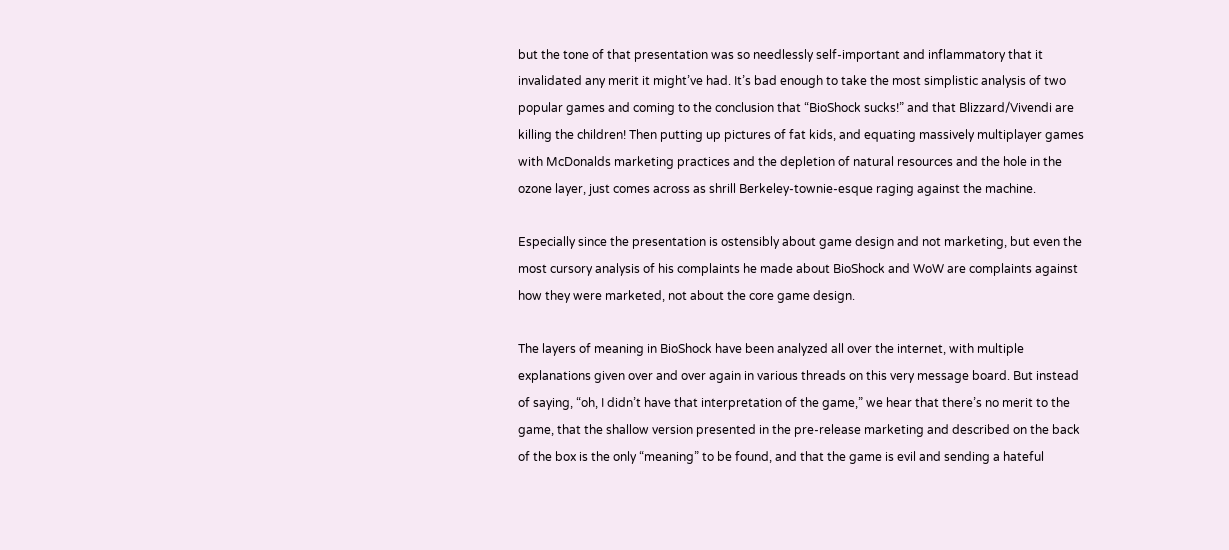but the tone of that presentation was so needlessly self-important and inflammatory that it invalidated any merit it might’ve had. It’s bad enough to take the most simplistic analysis of two popular games and coming to the conclusion that “BioShock sucks!” and that Blizzard/Vivendi are killing the children! Then putting up pictures of fat kids, and equating massively multiplayer games with McDonalds marketing practices and the depletion of natural resources and the hole in the ozone layer, just comes across as shrill Berkeley-townie-esque raging against the machine.

Especially since the presentation is ostensibly about game design and not marketing, but even the most cursory analysis of his complaints he made about BioShock and WoW are complaints against how they were marketed, not about the core game design.

The layers of meaning in BioShock have been analyzed all over the internet, with multiple explanations given over and over again in various threads on this very message board. But instead of saying, “oh, I didn’t have that interpretation of the game,” we hear that there’s no merit to the game, that the shallow version presented in the pre-release marketing and described on the back of the box is the only “meaning” to be found, and that the game is evil and sending a hateful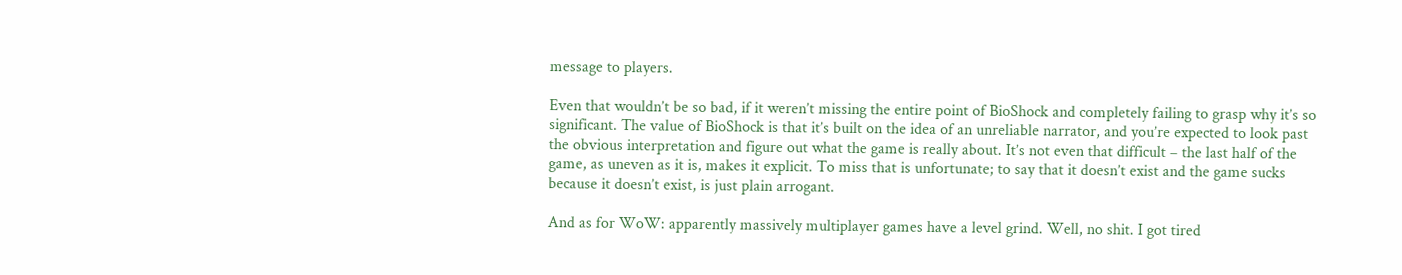message to players.

Even that wouldn’t be so bad, if it weren’t missing the entire point of BioShock and completely failing to grasp why it’s so significant. The value of BioShock is that it’s built on the idea of an unreliable narrator, and you’re expected to look past the obvious interpretation and figure out what the game is really about. It’s not even that difficult – the last half of the game, as uneven as it is, makes it explicit. To miss that is unfortunate; to say that it doesn’t exist and the game sucks because it doesn’t exist, is just plain arrogant.

And as for WoW: apparently massively multiplayer games have a level grind. Well, no shit. I got tired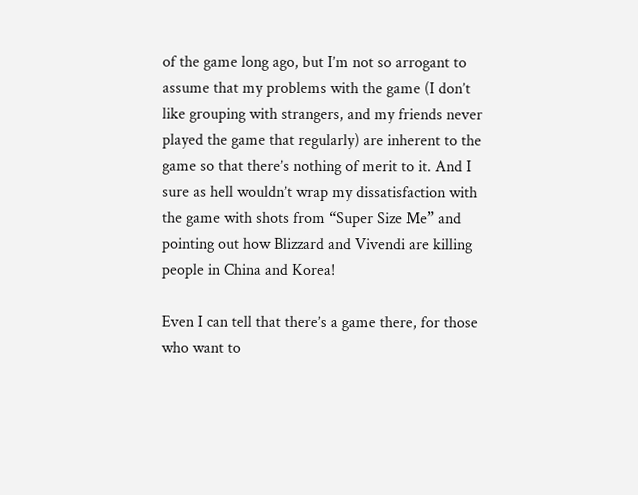of the game long ago, but I’m not so arrogant to assume that my problems with the game (I don’t like grouping with strangers, and my friends never played the game that regularly) are inherent to the game so that there’s nothing of merit to it. And I sure as hell wouldn’t wrap my dissatisfaction with the game with shots from “Super Size Me” and pointing out how Blizzard and Vivendi are killing people in China and Korea!

Even I can tell that there’s a game there, for those who want to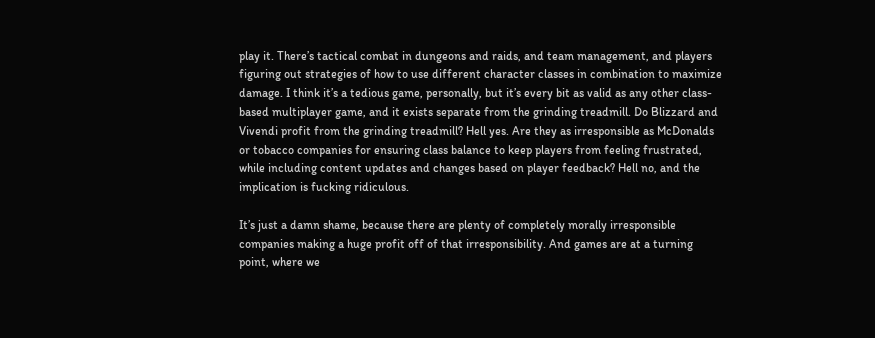play it. There’s tactical combat in dungeons and raids, and team management, and players figuring out strategies of how to use different character classes in combination to maximize damage. I think it’s a tedious game, personally, but it’s every bit as valid as any other class-based multiplayer game, and it exists separate from the grinding treadmill. Do Blizzard and Vivendi profit from the grinding treadmill? Hell yes. Are they as irresponsible as McDonalds or tobacco companies for ensuring class balance to keep players from feeling frustrated, while including content updates and changes based on player feedback? Hell no, and the implication is fucking ridiculous.

It’s just a damn shame, because there are plenty of completely morally irresponsible companies making a huge profit off of that irresponsibility. And games are at a turning point, where we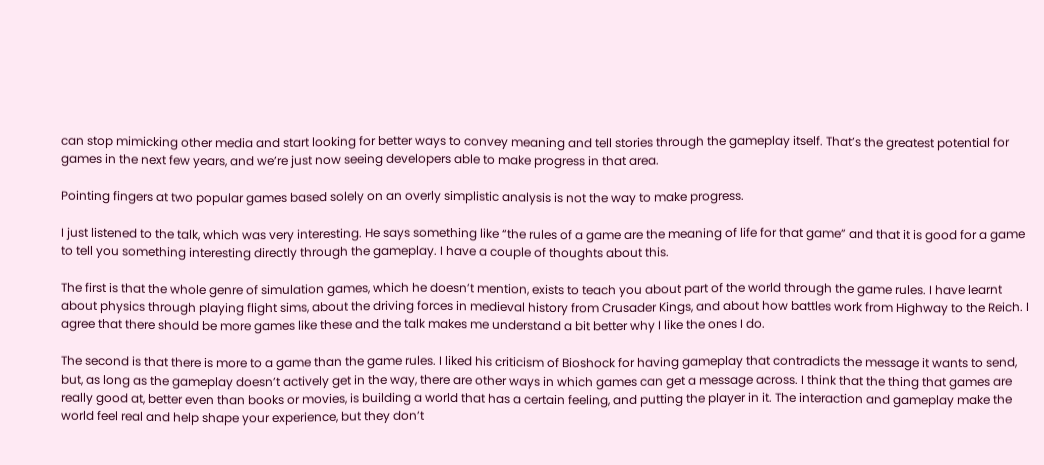can stop mimicking other media and start looking for better ways to convey meaning and tell stories through the gameplay itself. That’s the greatest potential for games in the next few years, and we’re just now seeing developers able to make progress in that area.

Pointing fingers at two popular games based solely on an overly simplistic analysis is not the way to make progress.

I just listened to the talk, which was very interesting. He says something like “the rules of a game are the meaning of life for that game” and that it is good for a game to tell you something interesting directly through the gameplay. I have a couple of thoughts about this.

The first is that the whole genre of simulation games, which he doesn’t mention, exists to teach you about part of the world through the game rules. I have learnt about physics through playing flight sims, about the driving forces in medieval history from Crusader Kings, and about how battles work from Highway to the Reich. I agree that there should be more games like these and the talk makes me understand a bit better why I like the ones I do.

The second is that there is more to a game than the game rules. I liked his criticism of Bioshock for having gameplay that contradicts the message it wants to send, but, as long as the gameplay doesn’t actively get in the way, there are other ways in which games can get a message across. I think that the thing that games are really good at, better even than books or movies, is building a world that has a certain feeling, and putting the player in it. The interaction and gameplay make the world feel real and help shape your experience, but they don’t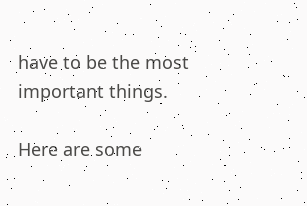have to be the most important things.

Here are some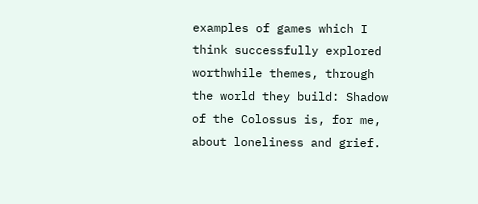examples of games which I think successfully explored worthwhile themes, through the world they build: Shadow of the Colossus is, for me, about loneliness and grief.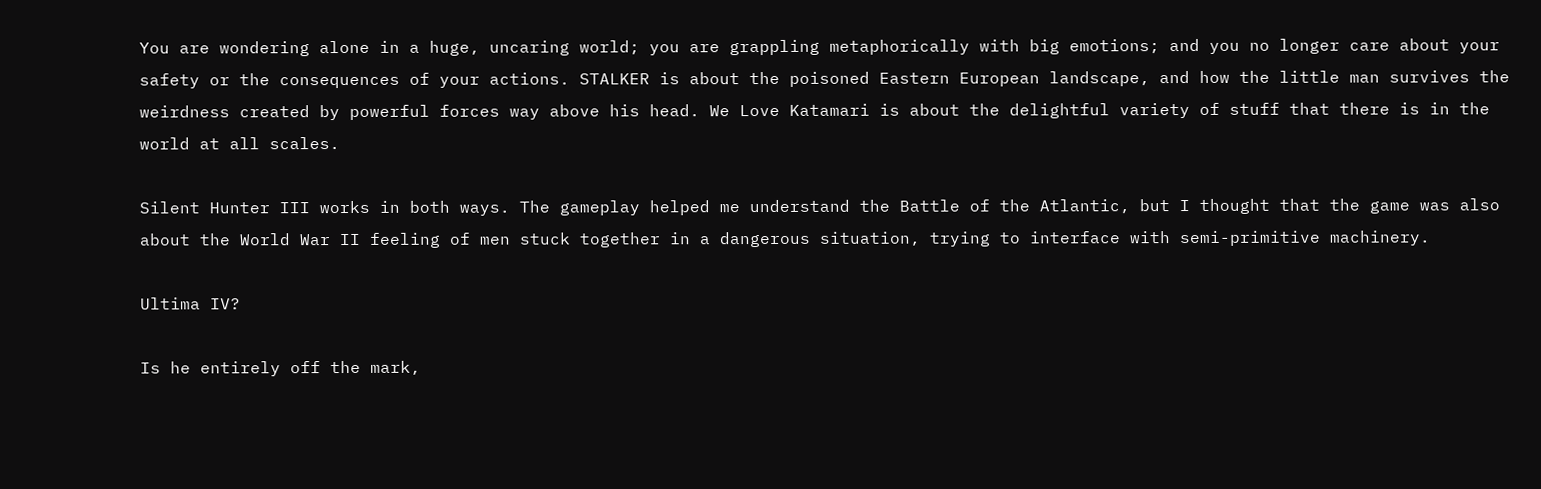You are wondering alone in a huge, uncaring world; you are grappling metaphorically with big emotions; and you no longer care about your safety or the consequences of your actions. STALKER is about the poisoned Eastern European landscape, and how the little man survives the weirdness created by powerful forces way above his head. We Love Katamari is about the delightful variety of stuff that there is in the world at all scales.

Silent Hunter III works in both ways. The gameplay helped me understand the Battle of the Atlantic, but I thought that the game was also about the World War II feeling of men stuck together in a dangerous situation, trying to interface with semi-primitive machinery.

Ultima IV?

Is he entirely off the mark,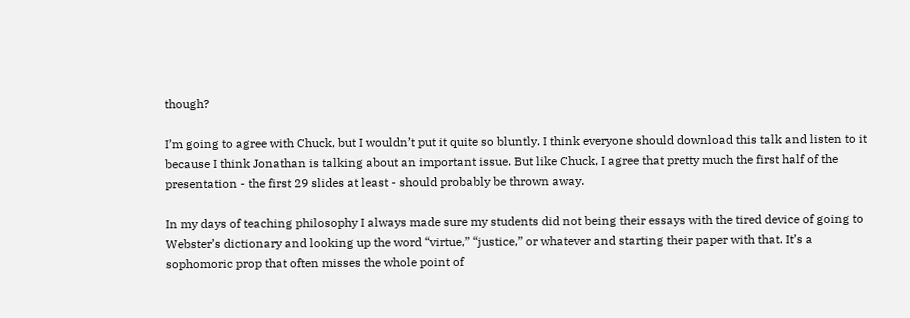though?

I’m going to agree with Chuck, but I wouldn’t put it quite so bluntly. I think everyone should download this talk and listen to it because I think Jonathan is talking about an important issue. But like Chuck, I agree that pretty much the first half of the presentation - the first 29 slides at least - should probably be thrown away.

In my days of teaching philosophy I always made sure my students did not being their essays with the tired device of going to Webster’s dictionary and looking up the word “virtue,” “justice,” or whatever and starting their paper with that. It’s a sophomoric prop that often misses the whole point of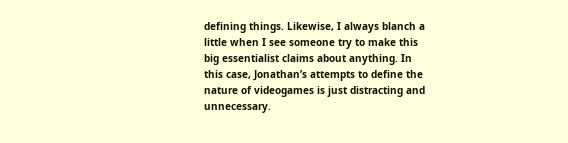defining things. Likewise, I always blanch a little when I see someone try to make this big essentialist claims about anything. In this case, Jonathan’s attempts to define the nature of videogames is just distracting and unnecessary.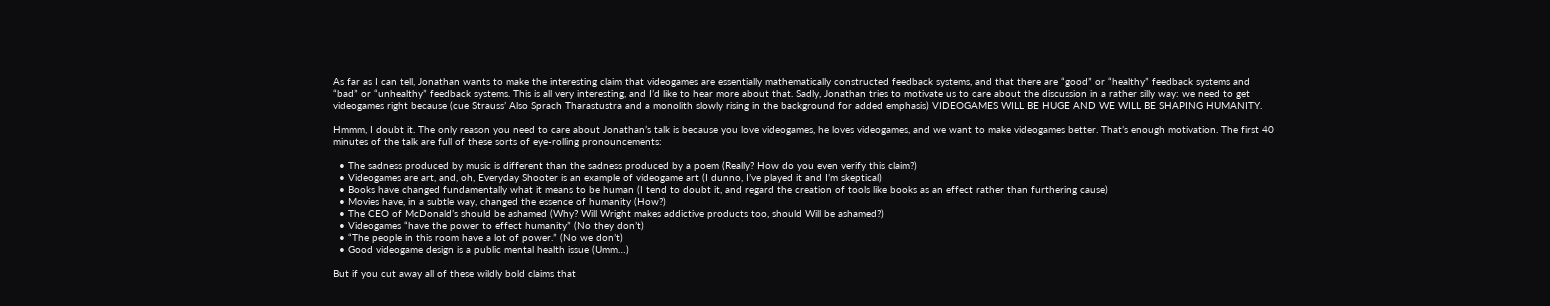As far as I can tell, Jonathan wants to make the interesting claim that videogames are essentially mathematically constructed feedback systems, and that there are “good” or “healthy” feedback systems and “bad” or “unhealthy” feedback systems. This is all very interesting, and I’d like to hear more about that. Sadly, Jonathan tries to motivate us to care about the discussion in a rather silly way: we need to get videogames right because (cue Strauss’ Also Sprach Tharastustra and a monolith slowly rising in the background for added emphasis) VIDEOGAMES WILL BE HUGE AND WE WILL BE SHAPING HUMANITY.

Hmmm, I doubt it. The only reason you need to care about Jonathan’s talk is because you love videogames, he loves videogames, and we want to make videogames better. That’s enough motivation. The first 40 minutes of the talk are full of these sorts of eye-rolling pronouncements:

  • The sadness produced by music is different than the sadness produced by a poem (Really? How do you even verify this claim?)
  • Videogames are art, and, oh, Everyday Shooter is an example of videogame art (I dunno, I’ve played it and I’m skeptical)
  • Books have changed fundamentally what it means to be human (I tend to doubt it, and regard the creation of tools like books as an effect rather than furthering cause)
  • Movies have, in a subtle way, changed the essence of humanity (How?)
  • The CEO of McDonald’s should be ashamed (Why? Will Wright makes addictive products too, should Will be ashamed?)
  • Videogames “have the power to effect humanity” (No they don’t)
  • “The people in this room have a lot of power.” (No we don’t)
  • Good videogame design is a public mental health issue (Umm…)

But if you cut away all of these wildly bold claims that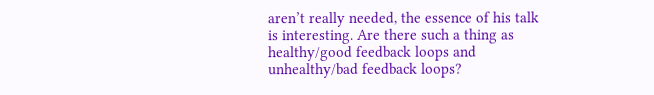aren’t really needed, the essence of his talk is interesting. Are there such a thing as healthy/good feedback loops and unhealthy/bad feedback loops?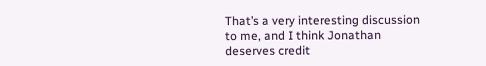That’s a very interesting discussion to me, and I think Jonathan deserves credit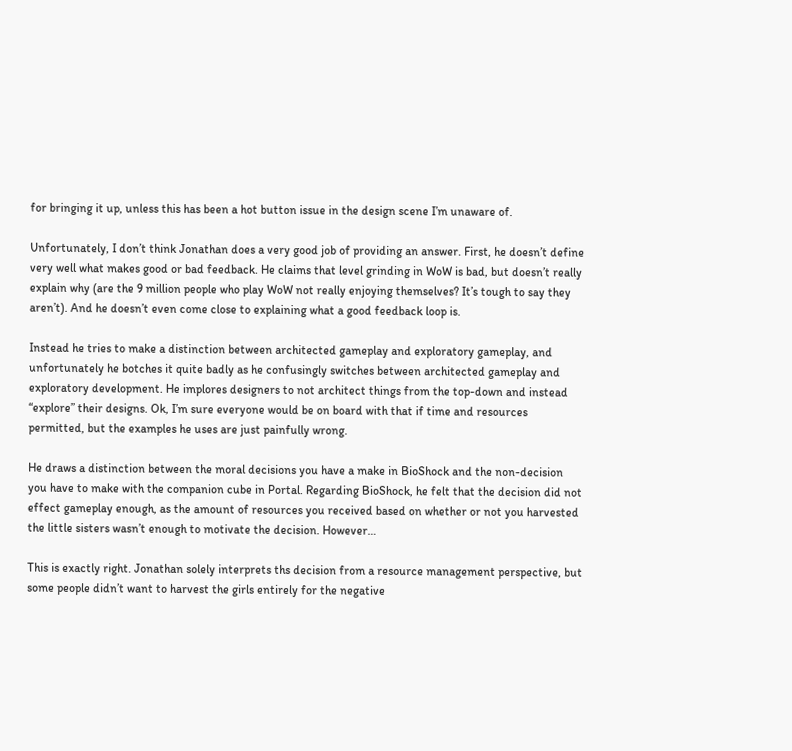for bringing it up, unless this has been a hot button issue in the design scene I’m unaware of.

Unfortunately, I don’t think Jonathan does a very good job of providing an answer. First, he doesn’t define very well what makes good or bad feedback. He claims that level grinding in WoW is bad, but doesn’t really explain why (are the 9 million people who play WoW not really enjoying themselves? It’s tough to say they aren’t). And he doesn’t even come close to explaining what a good feedback loop is.

Instead he tries to make a distinction between architected gameplay and exploratory gameplay, and unfortunately he botches it quite badly as he confusingly switches between architected gameplay and exploratory development. He implores designers to not architect things from the top-down and instead “explore” their designs. Ok, I’m sure everyone would be on board with that if time and resources permitted, but the examples he uses are just painfully wrong.

He draws a distinction between the moral decisions you have a make in BioShock and the non-decision you have to make with the companion cube in Portal. Regarding BioShock, he felt that the decision did not effect gameplay enough, as the amount of resources you received based on whether or not you harvested the little sisters wasn’t enough to motivate the decision. However…

This is exactly right. Jonathan solely interprets ths decision from a resource management perspective, but some people didn’t want to harvest the girls entirely for the negative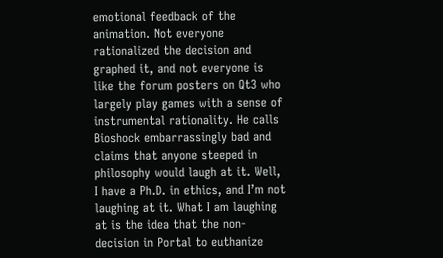emotional feedback of the animation. Not everyone rationalized the decision and graphed it, and not everyone is like the forum posters on Qt3 who largely play games with a sense of instrumental rationality. He calls Bioshock embarrassingly bad and claims that anyone steeped in philosophy would laugh at it. Well, I have a Ph.D. in ethics, and I’m not laughing at it. What I am laughing at is the idea that the non-decision in Portal to euthanize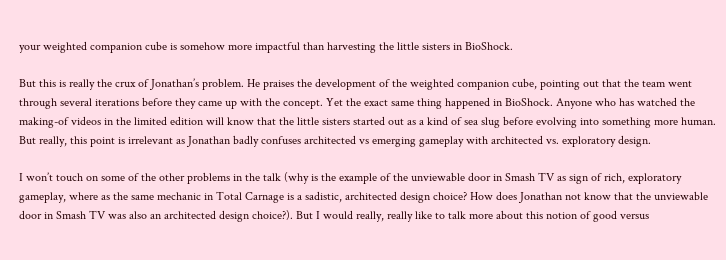your weighted companion cube is somehow more impactful than harvesting the little sisters in BioShock.

But this is really the crux of Jonathan’s problem. He praises the development of the weighted companion cube, pointing out that the team went through several iterations before they came up with the concept. Yet the exact same thing happened in BioShock. Anyone who has watched the making-of videos in the limited edition will know that the little sisters started out as a kind of sea slug before evolving into something more human. But really, this point is irrelevant as Jonathan badly confuses architected vs emerging gameplay with architected vs. exploratory design.

I won’t touch on some of the other problems in the talk (why is the example of the unviewable door in Smash TV as sign of rich, exploratory gameplay, where as the same mechanic in Total Carnage is a sadistic, architected design choice? How does Jonathan not know that the unviewable door in Smash TV was also an architected design choice?). But I would really, really like to talk more about this notion of good versus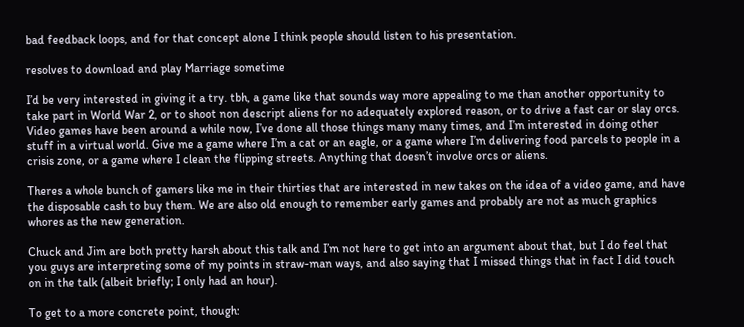bad feedback loops, and for that concept alone I think people should listen to his presentation.

resolves to download and play Marriage sometime

I’d be very interested in giving it a try. tbh, a game like that sounds way more appealing to me than another opportunity to take part in World War 2, or to shoot non descript aliens for no adequately explored reason, or to drive a fast car or slay orcs.
Video games have been around a while now, I’ve done all those things many many times, and I’m interested in doing other stuff in a virtual world. Give me a game where I’m a cat or an eagle, or a game where I’m delivering food parcels to people in a crisis zone, or a game where I clean the flipping streets. Anything that doesn’t involve orcs or aliens.

Theres a whole bunch of gamers like me in their thirties that are interested in new takes on the idea of a video game, and have the disposable cash to buy them. We are also old enough to remember early games and probably are not as much graphics whores as the new generation.

Chuck and Jim are both pretty harsh about this talk and I’m not here to get into an argument about that, but I do feel that you guys are interpreting some of my points in straw-man ways, and also saying that I missed things that in fact I did touch on in the talk (albeit briefly; I only had an hour).

To get to a more concrete point, though: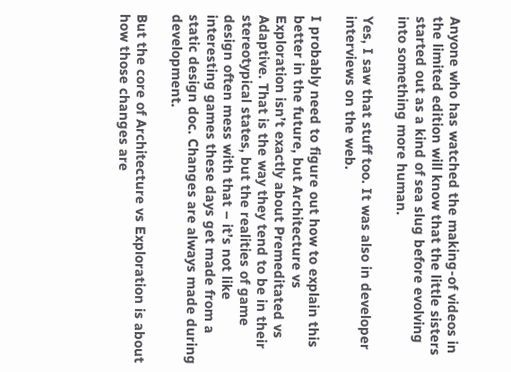Anyone who has watched the making-of videos in the limited edition will know that the little sisters started out as a kind of sea slug before evolving into something more human.

Yes, I saw that stuff too. It was also in developer interviews on the web.

I probably need to figure out how to explain this better in the future, but Architecture vs Exploration isn’t exactly about Premeditated vs Adaptive. That is the way they tend to be in their stereotypical states, but the realities of game design often mess with that – it’s not like interesting games these days get made from a static design doc. Changes are always made during development.

But the core of Architecture vs Exploration is about how those changes are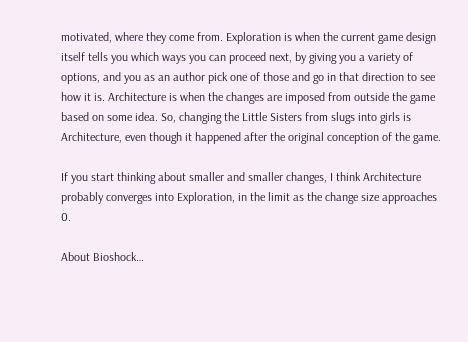motivated, where they come from. Exploration is when the current game design itself tells you which ways you can proceed next, by giving you a variety of options, and you as an author pick one of those and go in that direction to see how it is. Architecture is when the changes are imposed from outside the game based on some idea. So, changing the Little Sisters from slugs into girls is Architecture, even though it happened after the original conception of the game.

If you start thinking about smaller and smaller changes, I think Architecture probably converges into Exploration, in the limit as the change size approaches 0.

About Bioshock…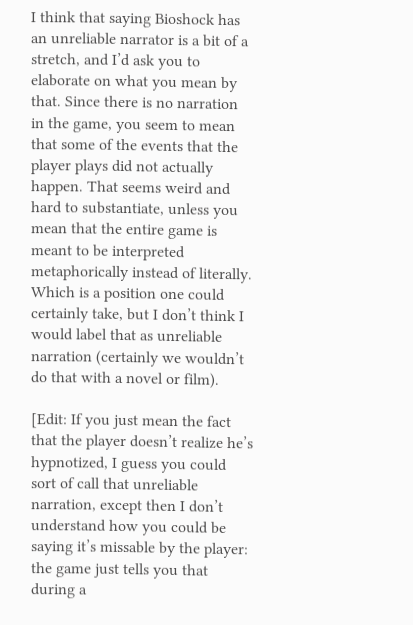I think that saying Bioshock has an unreliable narrator is a bit of a stretch, and I’d ask you to elaborate on what you mean by that. Since there is no narration in the game, you seem to mean that some of the events that the player plays did not actually happen. That seems weird and hard to substantiate, unless you mean that the entire game is meant to be interpreted metaphorically instead of literally. Which is a position one could certainly take, but I don’t think I would label that as unreliable narration (certainly we wouldn’t do that with a novel or film).

[Edit: If you just mean the fact that the player doesn’t realize he’s hypnotized, I guess you could sort of call that unreliable narration, except then I don’t understand how you could be saying it’s missable by the player: the game just tells you that during a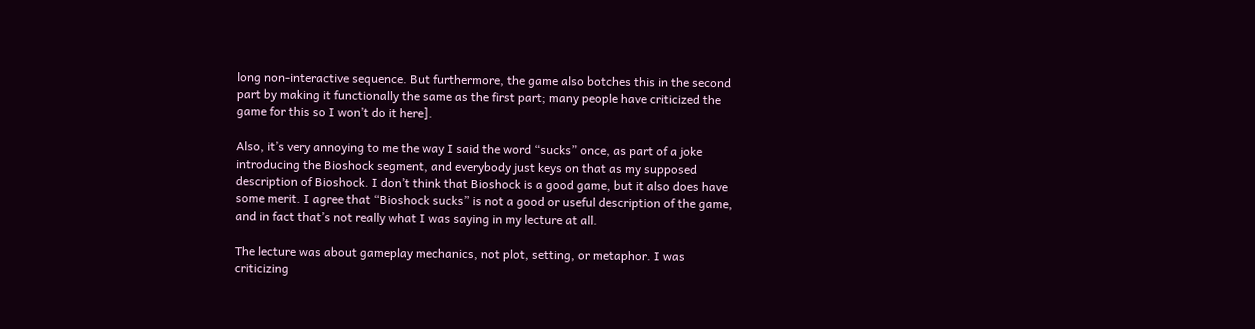long non-interactive sequence. But furthermore, the game also botches this in the second part by making it functionally the same as the first part; many people have criticized the game for this so I won’t do it here].

Also, it’s very annoying to me the way I said the word “sucks” once, as part of a joke introducing the Bioshock segment, and everybody just keys on that as my supposed description of Bioshock. I don’t think that Bioshock is a good game, but it also does have some merit. I agree that “Bioshock sucks” is not a good or useful description of the game, and in fact that’s not really what I was saying in my lecture at all.

The lecture was about gameplay mechanics, not plot, setting, or metaphor. I was criticizing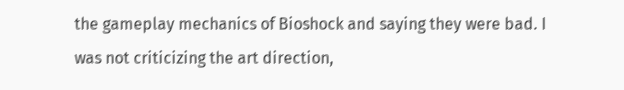the gameplay mechanics of Bioshock and saying they were bad. I was not criticizing the art direction,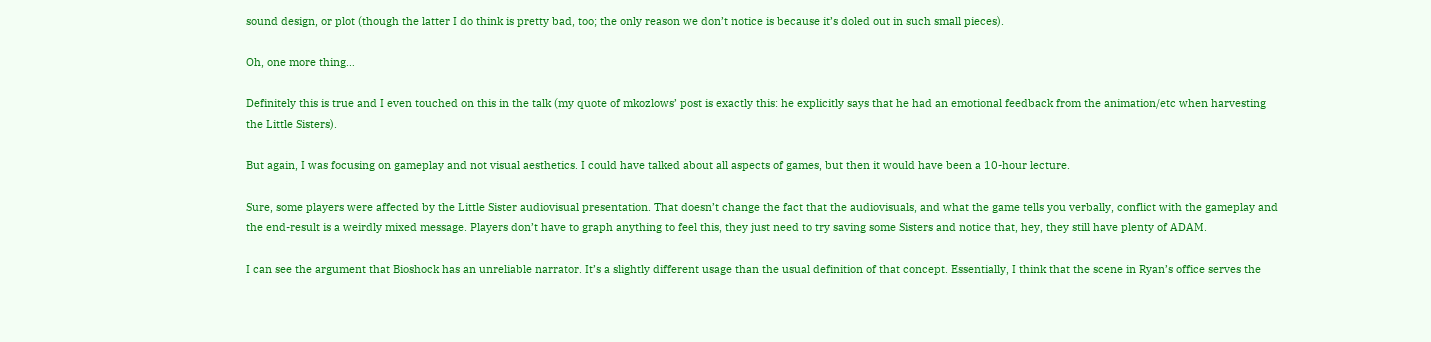sound design, or plot (though the latter I do think is pretty bad, too; the only reason we don’t notice is because it’s doled out in such small pieces).

Oh, one more thing…

Definitely this is true and I even touched on this in the talk (my quote of mkozlows’ post is exactly this: he explicitly says that he had an emotional feedback from the animation/etc when harvesting the Little Sisters).

But again, I was focusing on gameplay and not visual aesthetics. I could have talked about all aspects of games, but then it would have been a 10-hour lecture.

Sure, some players were affected by the Little Sister audiovisual presentation. That doesn’t change the fact that the audiovisuals, and what the game tells you verbally, conflict with the gameplay and the end-result is a weirdly mixed message. Players don’t have to graph anything to feel this, they just need to try saving some Sisters and notice that, hey, they still have plenty of ADAM.

I can see the argument that Bioshock has an unreliable narrator. It’s a slightly different usage than the usual definition of that concept. Essentially, I think that the scene in Ryan’s office serves the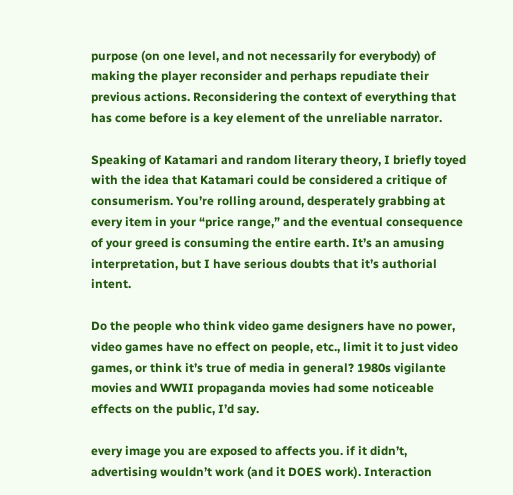purpose (on one level, and not necessarily for everybody) of making the player reconsider and perhaps repudiate their previous actions. Reconsidering the context of everything that has come before is a key element of the unreliable narrator.

Speaking of Katamari and random literary theory, I briefly toyed with the idea that Katamari could be considered a critique of consumerism. You’re rolling around, desperately grabbing at every item in your “price range,” and the eventual consequence of your greed is consuming the entire earth. It’s an amusing interpretation, but I have serious doubts that it’s authorial intent.

Do the people who think video game designers have no power, video games have no effect on people, etc., limit it to just video games, or think it’s true of media in general? 1980s vigilante movies and WWII propaganda movies had some noticeable effects on the public, I’d say.

every image you are exposed to affects you. if it didn’t, advertising wouldn’t work (and it DOES work). Interaction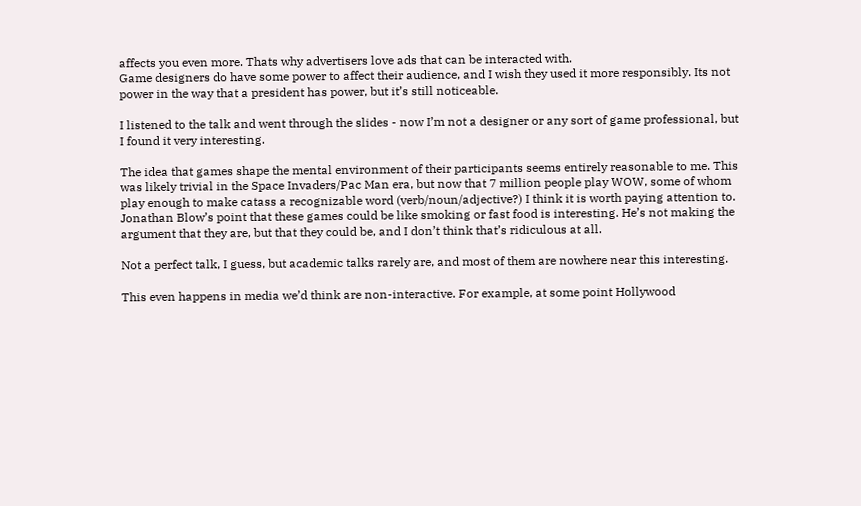affects you even more. Thats why advertisers love ads that can be interacted with.
Game designers do have some power to affect their audience, and I wish they used it more responsibly. Its not power in the way that a president has power, but it’s still noticeable.

I listened to the talk and went through the slides - now I’m not a designer or any sort of game professional, but I found it very interesting.

The idea that games shape the mental environment of their participants seems entirely reasonable to me. This was likely trivial in the Space Invaders/Pac Man era, but now that 7 million people play WOW, some of whom play enough to make catass a recognizable word (verb/noun/adjective?) I think it is worth paying attention to. Jonathan Blow’s point that these games could be like smoking or fast food is interesting. He’s not making the argument that they are, but that they could be, and I don’t think that’s ridiculous at all.

Not a perfect talk, I guess, but academic talks rarely are, and most of them are nowhere near this interesting.

This even happens in media we’d think are non-interactive. For example, at some point Hollywood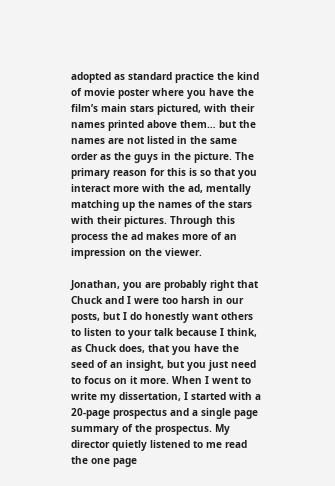adopted as standard practice the kind of movie poster where you have the film’s main stars pictured, with their names printed above them… but the names are not listed in the same order as the guys in the picture. The primary reason for this is so that you interact more with the ad, mentally matching up the names of the stars with their pictures. Through this process the ad makes more of an impression on the viewer.

Jonathan, you are probably right that Chuck and I were too harsh in our posts, but I do honestly want others to listen to your talk because I think, as Chuck does, that you have the seed of an insight, but you just need to focus on it more. When I went to write my dissertation, I started with a 20-page prospectus and a single page summary of the prospectus. My director quietly listened to me read the one page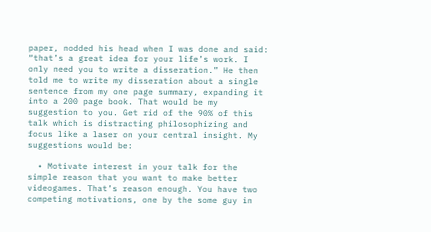paper, nodded his head when I was done and said: “that’s a great idea for your life’s work. I only need you to write a disseration.” He then told me to write my disseration about a single sentence from my one page summary, expanding it into a 200 page book. That would be my suggestion to you. Get rid of the 90% of this talk which is distracting philosophizing and focus like a laser on your central insight. My suggestions would be:

  • Motivate interest in your talk for the simple reason that you want to make better videogames. That’s reason enough. You have two competing motivations, one by the some guy in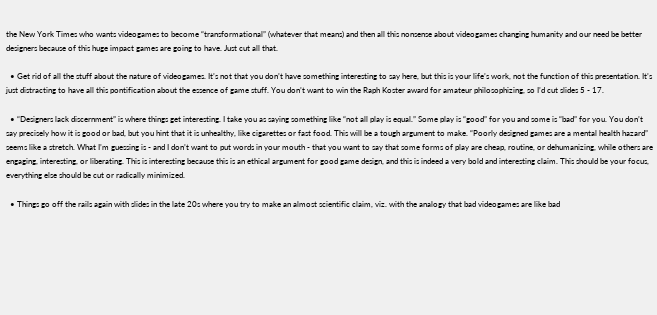the New York Times who wants videogames to become “transformational” (whatever that means) and then all this nonsense about videogames changing humanity and our need be better designers because of this huge impact games are going to have. Just cut all that.

  • Get rid of all the stuff about the nature of videogames. It’s not that you don’t have something interesting to say here, but this is your life’s work, not the function of this presentation. It’s just distracting to have all this pontification about the essence of game stuff. You don’t want to win the Raph Koster award for amateur philosophizing, so I’d cut slides 5 - 17.

  • “Designers lack discernment” is where things get interesting. I take you as saying something like “not all play is equal.” Some play is “good” for you and some is “bad” for you. You don’t say precisely how it is good or bad, but you hint that it is unhealthy, like cigarettes or fast food. This will be a tough argument to make. “Poorly designed games are a mental health hazard” seems like a stretch. What I’m guessing is - and I don’t want to put words in your mouth - that you want to say that some forms of play are cheap, routine, or dehumanizing, while others are engaging, interesting, or liberating. This is interesting because this is an ethical argument for good game design, and this is indeed a very bold and interesting claim. This should be your focus, everything else should be cut or radically minimized.

  • Things go off the rails again with slides in the late 20s where you try to make an almost scientific claim, viz. with the analogy that bad videogames are like bad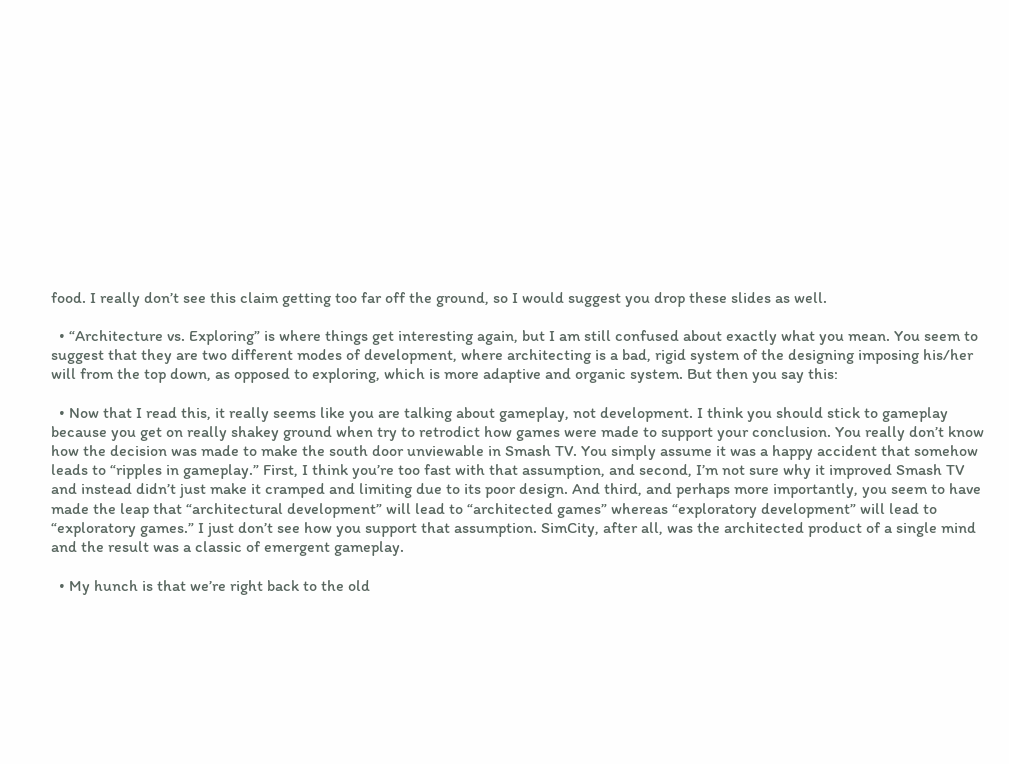food. I really don’t see this claim getting too far off the ground, so I would suggest you drop these slides as well.

  • “Architecture vs. Exploring” is where things get interesting again, but I am still confused about exactly what you mean. You seem to suggest that they are two different modes of development, where architecting is a bad, rigid system of the designing imposing his/her will from the top down, as opposed to exploring, which is more adaptive and organic system. But then you say this:

  • Now that I read this, it really seems like you are talking about gameplay, not development. I think you should stick to gameplay because you get on really shakey ground when try to retrodict how games were made to support your conclusion. You really don’t know how the decision was made to make the south door unviewable in Smash TV. You simply assume it was a happy accident that somehow leads to “ripples in gameplay.” First, I think you’re too fast with that assumption, and second, I’m not sure why it improved Smash TV and instead didn’t just make it cramped and limiting due to its poor design. And third, and perhaps more importantly, you seem to have made the leap that “architectural development” will lead to “architected games” whereas “exploratory development” will lead to “exploratory games.” I just don’t see how you support that assumption. SimCity, after all, was the architected product of a single mind and the result was a classic of emergent gameplay.

  • My hunch is that we’re right back to the old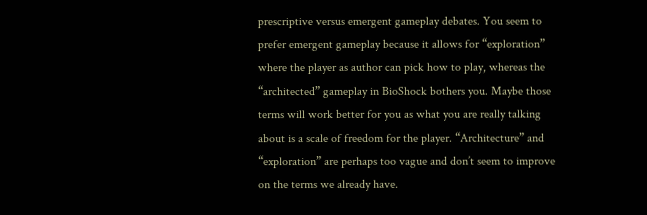prescriptive versus emergent gameplay debates. You seem to prefer emergent gameplay because it allows for “exploration” where the player as author can pick how to play, whereas the “architected” gameplay in BioShock bothers you. Maybe those terms will work better for you as what you are really talking about is a scale of freedom for the player. “Architecture” and “exploration” are perhaps too vague and don’t seem to improve on the terms we already have.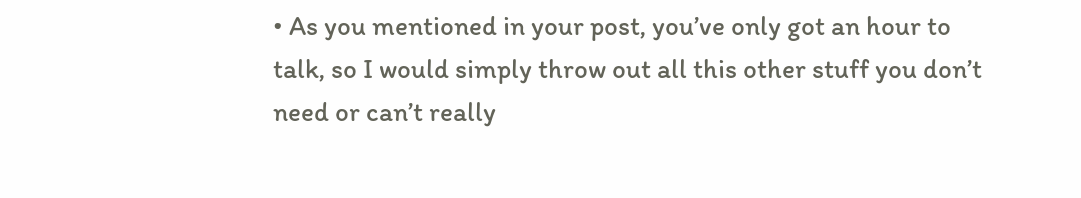• As you mentioned in your post, you’ve only got an hour to talk, so I would simply throw out all this other stuff you don’t need or can’t really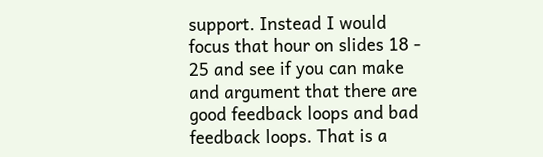support. Instead I would focus that hour on slides 18 - 25 and see if you can make and argument that there are good feedback loops and bad feedback loops. That is a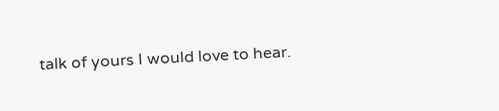talk of yours I would love to hear.